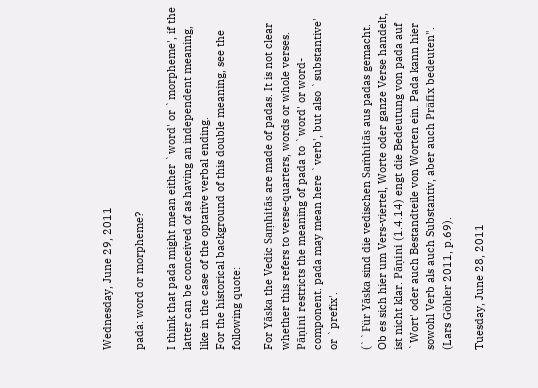Wednesday, June 29, 2011

pada: word or morpheme?

I think that pada might mean either `word' or `morpheme', if the latter can be conceived of as having an independent meaning, like in the case of the optative verbal ending.
For the historical background of this double meaning, see the following quote:

For Yāska the Vedic Saṃhitās are made of padas. It is not clear whether this refers to verse-quarters, words or whole verses. Pāṇini restricts the meaning of pada to `word' or word-component. pada may mean here `verb', but also `substantive' or `prefix'.

(``Für Yāska sind die vedischen Saṁhitās aus padas gemacht. Ob es sich hier um Vers-viertel, Worte oder ganze Verse handelt, ist nicht klar. Pāṇini (1.4.14) engt die Bedeutung von pada auf `Wort' oder auch Bestandteile von Worten ein. Pada kann hier sowohl Verb als auch Substantiv, aber auch Präfix bedeuten". (Lars Göhler 2011, p.69).

Tuesday, June 28, 2011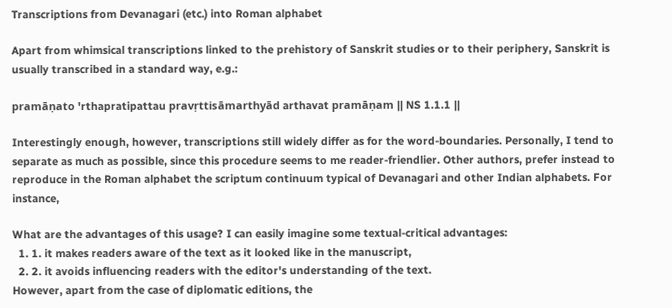Transcriptions from Devanagari (etc.) into Roman alphabet

Apart from whimsical transcriptions linked to the prehistory of Sanskrit studies or to their periphery, Sanskrit is usually transcribed in a standard way, e.g.:

pramāṇato 'rthapratipattau pravṛttisāmarthyād arthavat pramāṇam || NS 1.1.1 ||

Interestingly enough, however, transcriptions still widely differ as for the word-boundaries. Personally, I tend to separate as much as possible, since this procedure seems to me reader-friendlier. Other authors, prefer instead to reproduce in the Roman alphabet the scriptum continuum typical of Devanagari and other Indian alphabets. For instance,

What are the advantages of this usage? I can easily imagine some textual-critical advantages:
  1. 1. it makes readers aware of the text as it looked like in the manuscript,
  2. 2. it avoids influencing readers with the editor's understanding of the text.
However, apart from the case of diplomatic editions, the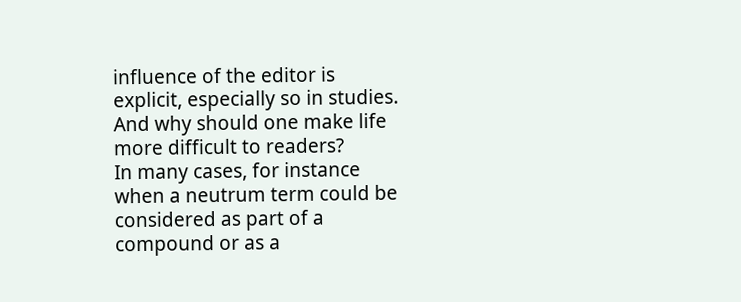influence of the editor is explicit, especially so in studies. And why should one make life more difficult to readers?
In many cases, for instance when a neutrum term could be considered as part of a compound or as a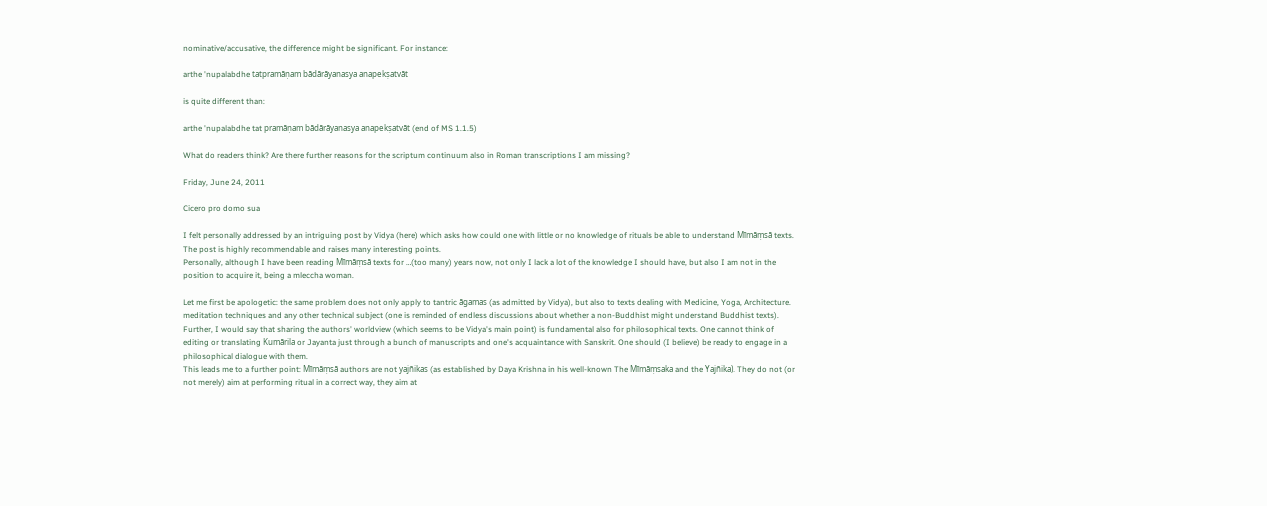nominative/accusative, the difference might be significant. For instance:

arthe 'nupalabdhe tatpramāṇam bādārāyanasya anapekṣatvāt

is quite different than:

arthe 'nupalabdhe tat pramāṇam bādārāyanasya anapekṣatvāt (end of MS 1.1.5)

What do readers think? Are there further reasons for the scriptum continuum also in Roman transcriptions I am missing?

Friday, June 24, 2011

Cicero pro domo sua

I felt personally addressed by an intriguing post by Vidya (here) which asks how could one with little or no knowledge of rituals be able to understand Mīmāṃsā texts.
The post is highly recommendable and raises many interesting points.
Personally, although I have been reading Mīmāṃsā texts for …(too many) years now, not only I lack a lot of the knowledge I should have, but also I am not in the position to acquire it, being a mleccha woman.

Let me first be apologetic: the same problem does not only apply to tantric āgamas (as admitted by Vidya), but also to texts dealing with Medicine, Yoga, Architecture. meditation techniques and any other technical subject (one is reminded of endless discussions about whether a non-Buddhist might understand Buddhist texts). Further, I would say that sharing the authors' worldview (which seems to be Vidya's main point) is fundamental also for philosophical texts. One cannot think of editing or translating Kumārila or Jayanta just through a bunch of manuscripts and one's acquaintance with Sanskrit. One should (I believe) be ready to engage in a philosophical dialogue with them.
This leads me to a further point: Mīmāṃsā authors are not yajñikas (as established by Daya Krishna in his well-known The Mīmāṃsaka and the Yajñika). They do not (or not merely) aim at performing ritual in a correct way, they aim at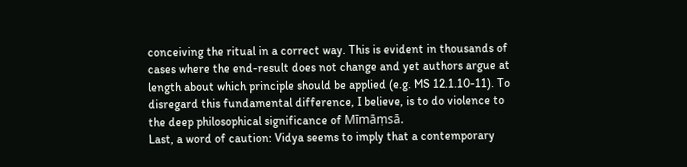conceiving the ritual in a correct way. This is evident in thousands of cases where the end-result does not change and yet authors argue at length about which principle should be applied (e.g. MS 12.1.10-11). To disregard this fundamental difference, I believe, is to do violence to the deep philosophical significance of Mīmāṃsā.
Last, a word of caution: Vidya seems to imply that a contemporary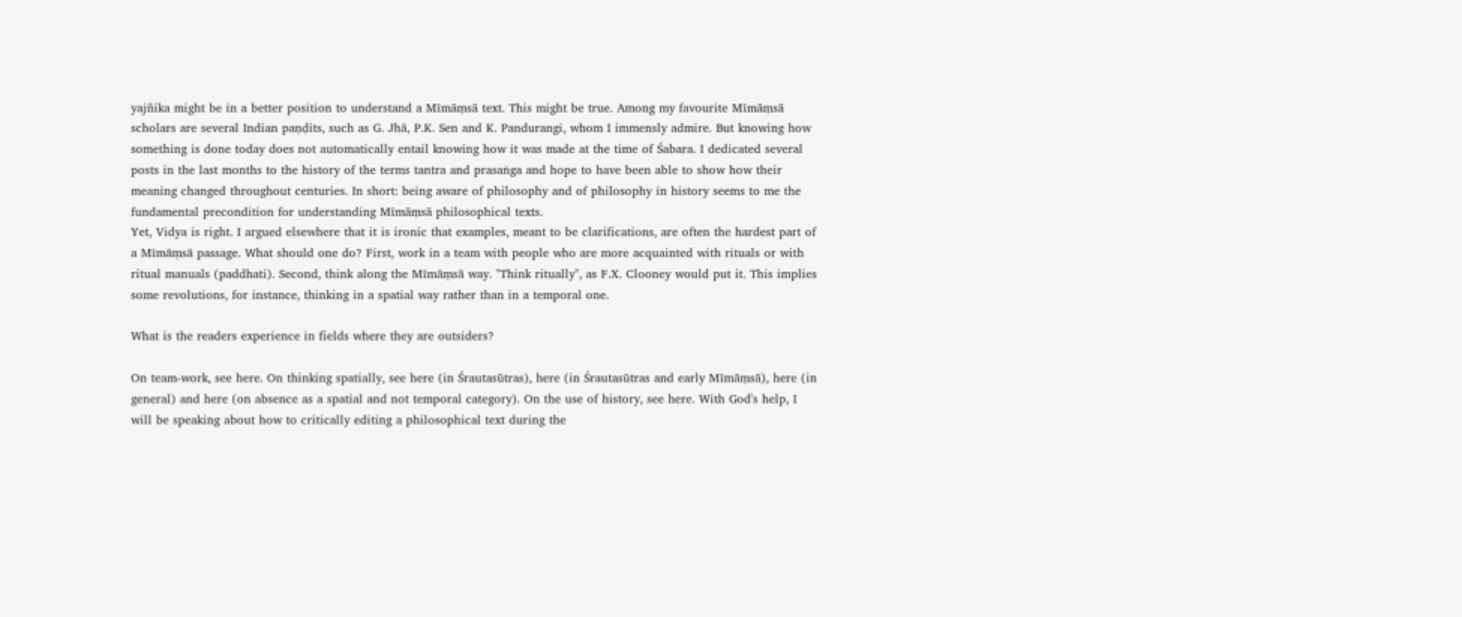yajñika might be in a better position to understand a Mīmāṃsā text. This might be true. Among my favourite Mīmāṃsā scholars are several Indian paṇḍits, such as G. Jhā, P.K. Sen and K. Pandurangi, whom I immensly admire. But knowing how something is done today does not automatically entail knowing how it was made at the time of Śabara. I dedicated several posts in the last months to the history of the terms tantra and prasaṅga and hope to have been able to show how their meaning changed throughout centuries. In short: being aware of philosophy and of philosophy in history seems to me the fundamental precondition for understanding Mīmāṃsā philosophical texts.
Yet, Vidya is right. I argued elsewhere that it is ironic that examples, meant to be clarifications, are often the hardest part of a Mīmāṃsā passage. What should one do? First, work in a team with people who are more acquainted with rituals or with ritual manuals (paddhati). Second, think along the Mīmāṃsā way. "Think ritually", as F.X. Clooney would put it. This implies some revolutions, for instance, thinking in a spatial way rather than in a temporal one.

What is the readers experience in fields where they are outsiders?

On team-work, see here. On thinking spatially, see here (in Śrautasūtras), here (in Śrautasūtras and early Mīmāṃsā), here (in general) and here (on absence as a spatial and not temporal category). On the use of history, see here. With God's help, I will be speaking about how to critically editing a philosophical text during the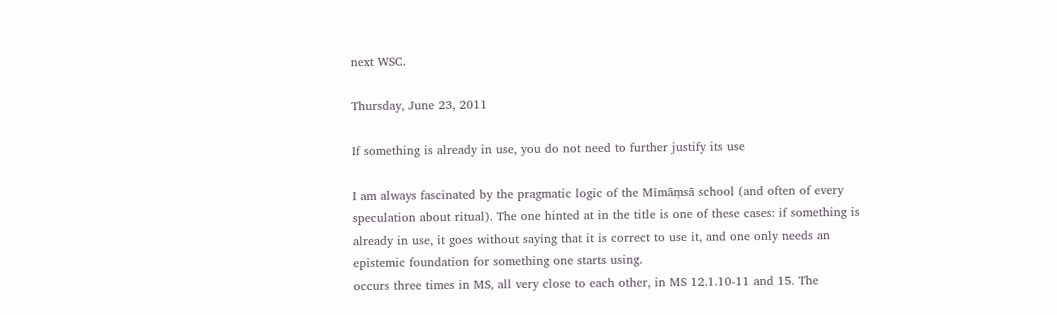next WSC.

Thursday, June 23, 2011

If something is already in use, you do not need to further justify its use

I am always fascinated by the pragmatic logic of the Mīmāṃsā school (and often of every speculation about ritual). The one hinted at in the title is one of these cases: if something is already in use, it goes without saying that it is correct to use it, and one only needs an epistemic foundation for something one starts using.
occurs three times in MS, all very close to each other, in MS 12.1.10-11 and 15. The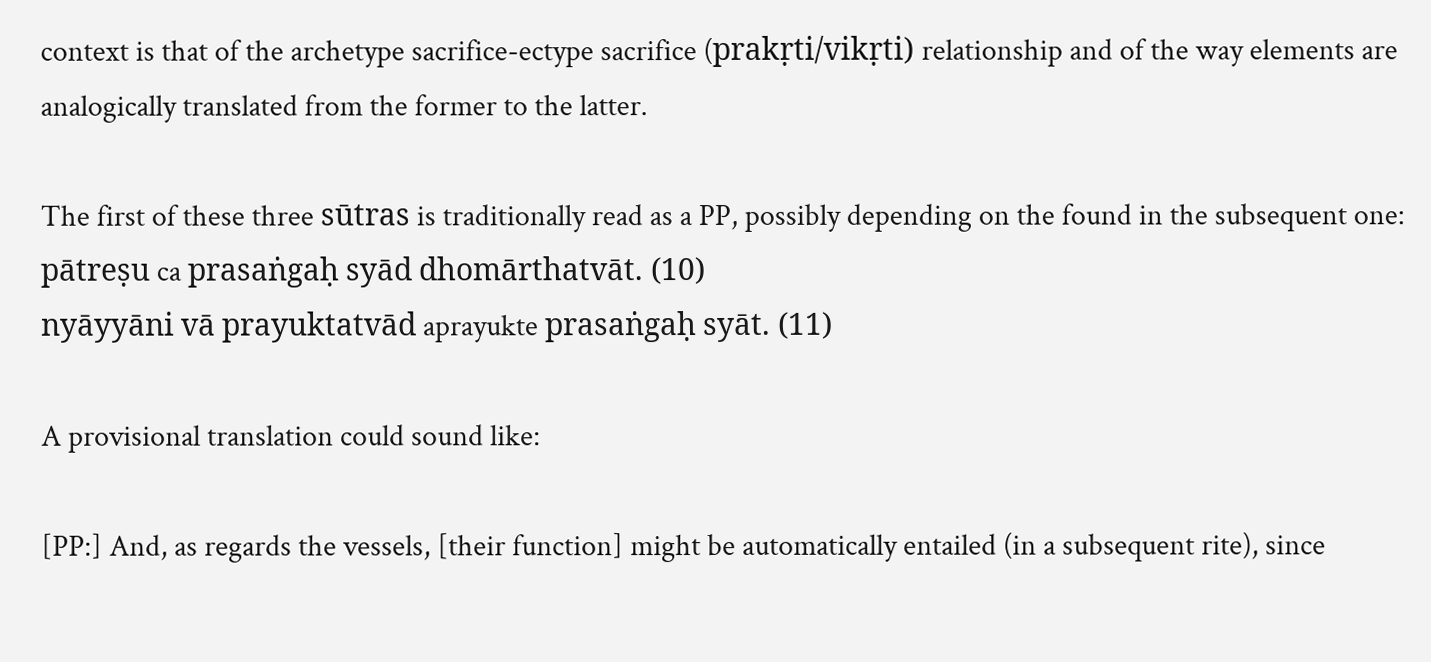context is that of the archetype sacrifice-ectype sacrifice (prakṛti/vikṛti) relationship and of the way elements are analogically translated from the former to the latter.

The first of these three sūtras is traditionally read as a PP, possibly depending on the found in the subsequent one:
pātreṣu ca prasaṅgaḥ syād dhomārthatvāt. (10)
nyāyyāni vā prayuktatvād aprayukte prasaṅgaḥ syāt. (11)

A provisional translation could sound like:

[PP:] And, as regards the vessels, [their function] might be automatically entailed (in a subsequent rite), since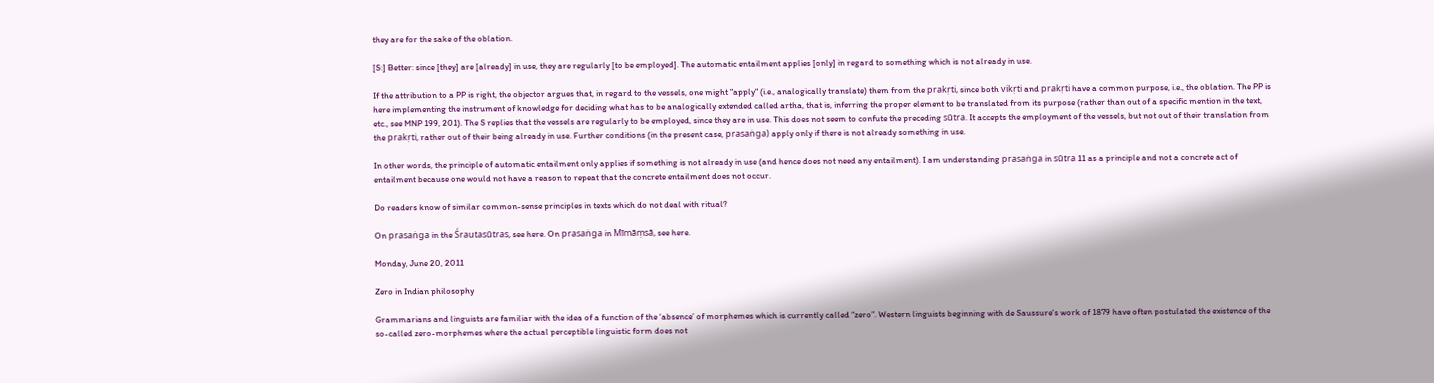they are for the sake of the oblation.

[S:] Better: since [they] are [already] in use, they are regularly [to be employed]. The automatic entailment applies [only] in regard to something which is not already in use.

If the attribution to a PP is right, the objector argues that, in regard to the vessels, one might "apply" (i.e., analogically translate) them from the prakṛti, since both vikṛti and prakṛti have a common purpose, i.e., the oblation. The PP is here implementing the instrument of knowledge for deciding what has to be analogically extended called artha, that is, inferring the proper element to be translated from its purpose (rather than out of a specific mention in the text, etc., see MNP 199, 201). The S replies that the vessels are regularly to be employed, since they are in use. This does not seem to confute the preceding sūtra. It accepts the employment of the vessels, but not out of their translation from the prakṛti, rather out of their being already in use. Further conditions (in the present case, prasaṅga) apply only if there is not already something in use.

In other words, the principle of automatic entailment only applies if something is not already in use (and hence does not need any entailment). I am understanding prasaṅga in sūtra 11 as a principle and not a concrete act of entailment because one would not have a reason to repeat that the concrete entailment does not occur.

Do readers know of similar common-sense principles in texts which do not deal with ritual?

On prasaṅga in the Śrautasūtras, see here. On prasaṅga in Mīmāṃsā, see here.

Monday, June 20, 2011

Zero in Indian philosophy

Grammarians and linguists are familiar with the idea of a function of the ‘absence’ of morphemes which is currently called “zero”. Western linguists beginning with de Saussure's work of 1879 have often postulated the existence of the so-called zero-morphemes where the actual perceptible linguistic form does not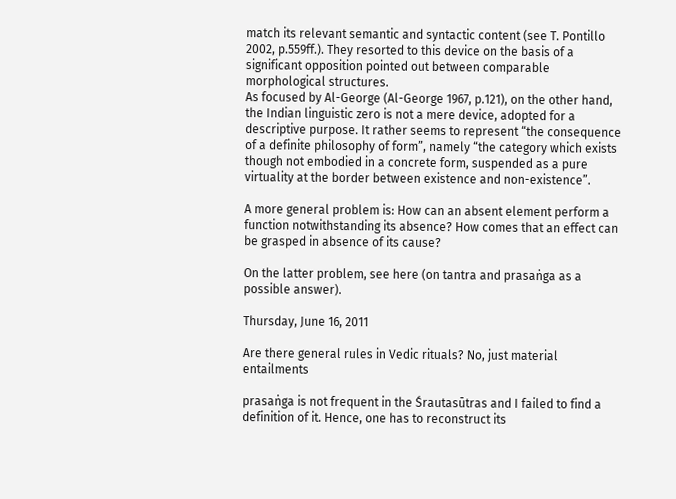match its relevant semantic and syntactic content (see T. Pontillo 2002, p.559ff.). They resorted to this device on the basis of a significant opposition pointed out between comparable morphological structures.
As focused by Al-George (Al-George 1967, p.121), on the other hand, the Indian linguistic zero is not a mere device, adopted for a descriptive purpose. It rather seems to represent “the consequence of a definite philosophy of form”, namely “the category which exists though not embodied in a concrete form, suspended as a pure virtuality at the border between existence and non-existence”.

A more general problem is: How can an absent element perform a function notwithstanding its absence? How comes that an effect can be grasped in absence of its cause?

On the latter problem, see here (on tantra and prasaṅga as a possible answer).

Thursday, June 16, 2011

Are there general rules in Vedic rituals? No, just material entailments

prasaṅga is not frequent in the Śrautasūtras and I failed to find a definition of it. Hence, one has to reconstruct its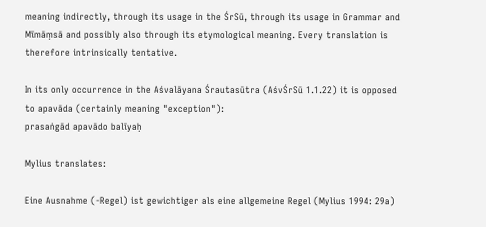meaning indirectly, through its usage in the ŚrSū, through its usage in Grammar and Mīmāṃsā and possibly also through its etymological meaning. Every translation is therefore intrinsically tentative.

In its only occurrence in the Aśvalāyana Śrautasūtra (AśvŚrSū 1.1.22) it is opposed to apavāda (certainly meaning "exception"):
prasaṅgād apavādo balīyaḥ

Mylius translates:

Eine Ausnahme (-Regel) ist gewichtiger als eine allgemeine Regel (Mylius 1994: 29a)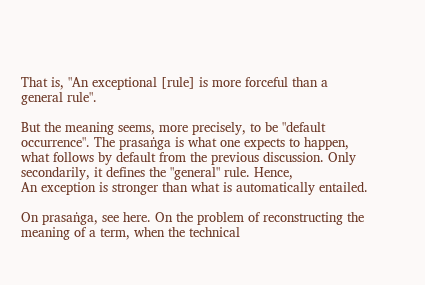That is, "An exceptional [rule] is more forceful than a general rule".

But the meaning seems, more precisely, to be "default occurrence". The prasaṅga is what one expects to happen, what follows by default from the previous discussion. Only secondarily, it defines the "general" rule. Hence,
An exception is stronger than what is automatically entailed.

On prasaṅga, see here. On the problem of reconstructing the meaning of a term, when the technical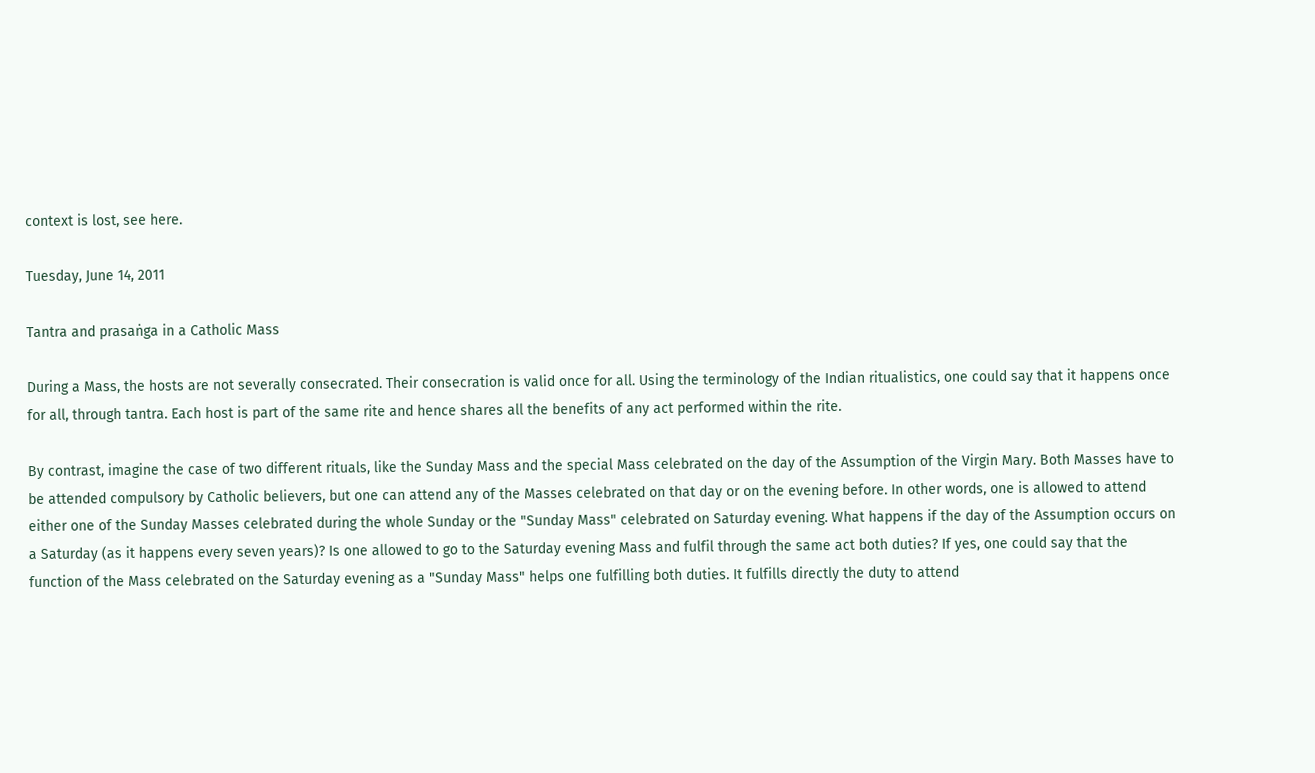context is lost, see here.

Tuesday, June 14, 2011

Tantra and prasaṅga in a Catholic Mass

During a Mass, the hosts are not severally consecrated. Their consecration is valid once for all. Using the terminology of the Indian ritualistics, one could say that it happens once for all, through tantra. Each host is part of the same rite and hence shares all the benefits of any act performed within the rite.

By contrast, imagine the case of two different rituals, like the Sunday Mass and the special Mass celebrated on the day of the Assumption of the Virgin Mary. Both Masses have to be attended compulsory by Catholic believers, but one can attend any of the Masses celebrated on that day or on the evening before. In other words, one is allowed to attend either one of the Sunday Masses celebrated during the whole Sunday or the "Sunday Mass" celebrated on Saturday evening. What happens if the day of the Assumption occurs on a Saturday (as it happens every seven years)? Is one allowed to go to the Saturday evening Mass and fulfil through the same act both duties? If yes, one could say that the function of the Mass celebrated on the Saturday evening as a "Sunday Mass" helps one fulfilling both duties. It fulfills directly the duty to attend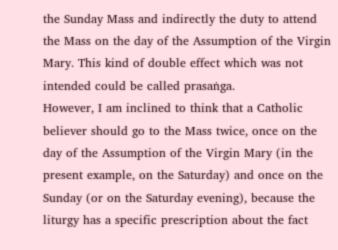the Sunday Mass and indirectly the duty to attend the Mass on the day of the Assumption of the Virgin Mary. This kind of double effect which was not intended could be called prasaṅga.
However, I am inclined to think that a Catholic believer should go to the Mass twice, once on the day of the Assumption of the Virgin Mary (in the present example, on the Saturday) and once on the Sunday (or on the Saturday evening), because the liturgy has a specific prescription about the fact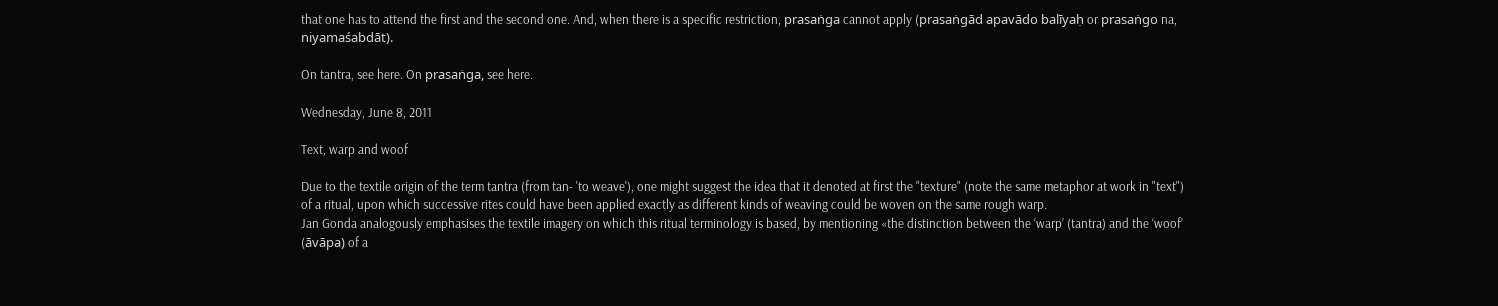that one has to attend the first and the second one. And, when there is a specific restriction, prasaṅga cannot apply (prasaṅgād apavādo balīyaḥ or prasaṅgo na, niyamaśabdāt).

On tantra, see here. On prasaṅga, see here.

Wednesday, June 8, 2011

Text, warp and woof

Due to the textile origin of the term tantra (from tan- 'to weave'), one might suggest the idea that it denoted at first the "texture" (note the same metaphor at work in "text") of a ritual, upon which successive rites could have been applied exactly as different kinds of weaving could be woven on the same rough warp.
Jan Gonda analogously emphasises the textile imagery on which this ritual terminology is based, by mentioning «the distinction between the ‘warp’ (tantra) and the ‘woof’ (āvāpa) of a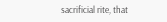sacrificial rite, that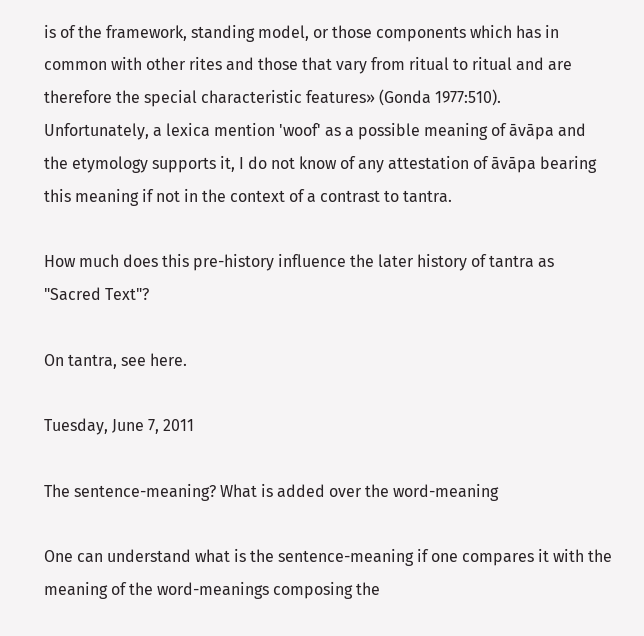is of the framework, standing model, or those components which has in common with other rites and those that vary from ritual to ritual and are therefore the special characteristic features» (Gonda 1977:510).
Unfortunately, a lexica mention 'woof' as a possible meaning of āvāpa and the etymology supports it, I do not know of any attestation of āvāpa bearing this meaning if not in the context of a contrast to tantra.

How much does this pre-history influence the later history of tantra as "Sacred Text"?

On tantra, see here.

Tuesday, June 7, 2011

The sentence-meaning? What is added over the word-meaning

One can understand what is the sentence-meaning if one compares it with the meaning of the word-meanings composing the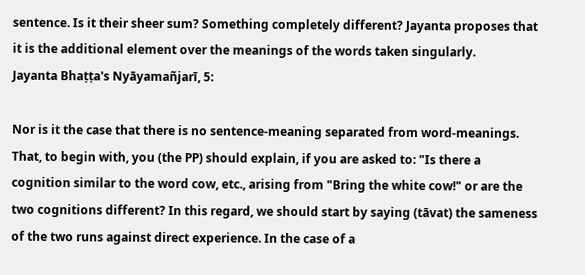sentence. Is it their sheer sum? Something completely different? Jayanta proposes that it is the additional element over the meanings of the words taken singularly.
Jayanta Bhaṭṭa's Nyāyamañjarī, 5:

Nor is it the case that there is no sentence-meaning separated from word-meanings. That, to begin with, you (the PP) should explain, if you are asked to: "Is there a cognition similar to the word cow, etc., arising from "Bring the white cow!" or are the two cognitions different? In this regard, we should start by saying (tāvat) the sameness of the two runs against direct experience. In the case of a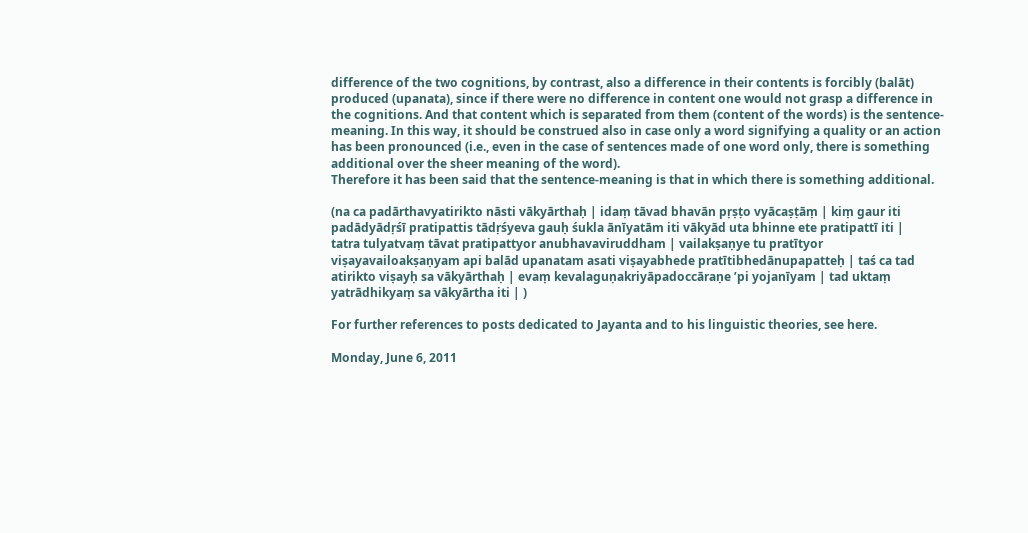difference of the two cognitions, by contrast, also a difference in their contents is forcibly (balāt) produced (upanata), since if there were no difference in content one would not grasp a difference in the cognitions. And that content which is separated from them (content of the words) is the sentence-meaning. In this way, it should be construed also in case only a word signifying a quality or an action has been pronounced (i.e., even in the case of sentences made of one word only, there is something additional over the sheer meaning of the word).
Therefore it has been said that the sentence-meaning is that in which there is something additional.

(na ca padārthavyatirikto nāsti vākyārthaḥ | idaṃ tāvad bhavān pṛṣṭo vyācaṣṭāṃ | kiṃ gaur iti padādyādṛśī pratipattis tādṛśyeva gauḥ śukla ānīyatām iti vākyād uta bhinne ete pratipattī iti |
tatra tulyatvaṃ tāvat pratipattyor anubhavaviruddham | vailakṣaṇye tu pratītyor viṣayavailoakṣaṇyam api balād upanatam asati viṣayabhede pratītibhedānupapatteḥ | taś ca tad atirikto viṣayḥ sa vākyārthaḥ | evaṃ kevalaguṇakriyāpadoccāraṇe ’pi yojanīyam | tad uktaṃ yatrādhikyaṃ sa vākyārtha iti | )

For further references to posts dedicated to Jayanta and to his linguistic theories, see here.

Monday, June 6, 2011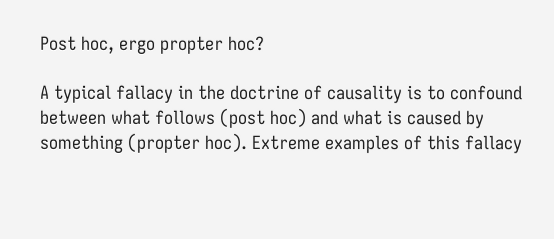Post hoc, ergo propter hoc?

A typical fallacy in the doctrine of causality is to confound between what follows (post hoc) and what is caused by something (propter hoc). Extreme examples of this fallacy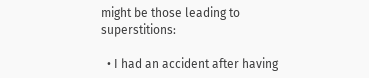might be those leading to superstitions:

  • I had an accident after having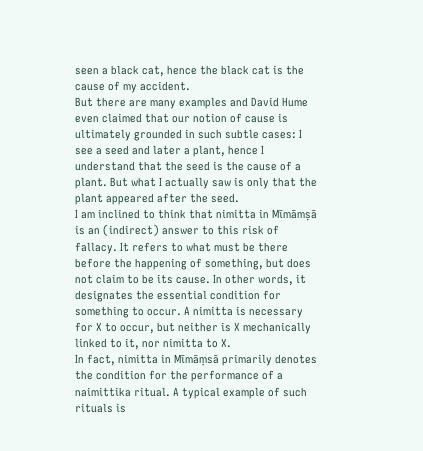seen a black cat, hence the black cat is the cause of my accident.
But there are many examples and David Hume even claimed that our notion of cause is ultimately grounded in such subtle cases: I see a seed and later a plant, hence I understand that the seed is the cause of a plant. But what I actually saw is only that the plant appeared after the seed.
I am inclined to think that nimitta in Mīmāmṣā is an (indirect) answer to this risk of fallacy. It refers to what must be there before the happening of something, but does not claim to be its cause. In other words, it designates the essential condition for something to occur. A nimitta is necessary for X to occur, but neither is X mechanically linked to it, nor nimitta to X.
In fact, nimitta in Mīmāṃsā primarily denotes the condition for the performance of a naimittika ritual. A typical example of such rituals is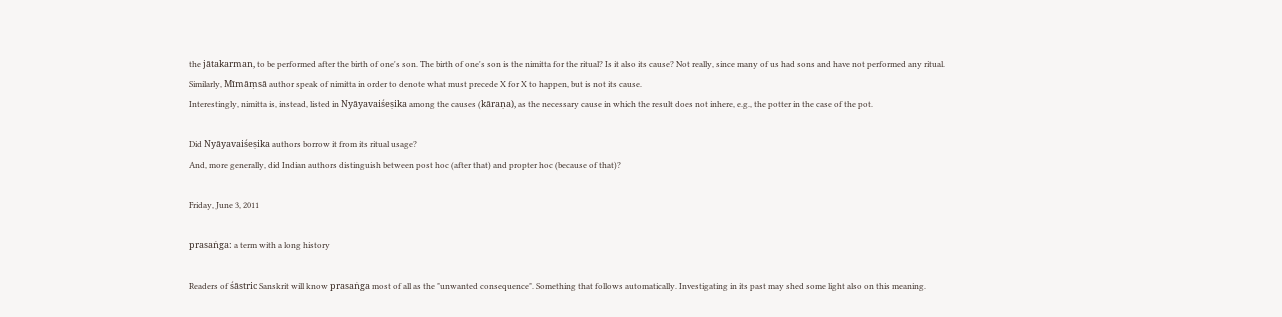the jātakarman, to be performed after the birth of one's son. The birth of one's son is the nimitta for the ritual? Is it also its cause? Not really, since many of us had sons and have not performed any ritual.
Similarly, Mīmāṃsā author speak of nimitta in order to denote what must precede X for X to happen, but is not its cause.
Interestingly, nimitta is, instead, listed in Nyāyavaiśeṣika among the causes (kāraṇa), as the necessary cause in which the result does not inhere, e.g., the potter in the case of the pot.

Did Nyāyavaiśeṣika authors borrow it from its ritual usage?
And, more generally, did Indian authors distinguish between post hoc (after that) and propter hoc (because of that)?

Friday, June 3, 2011

prasaṅga: a term with a long history

Readers of śāstric Sanskrit will know prasaṅga most of all as the "unwanted consequence". Something that follows automatically. Investigating in its past may shed some light also on this meaning.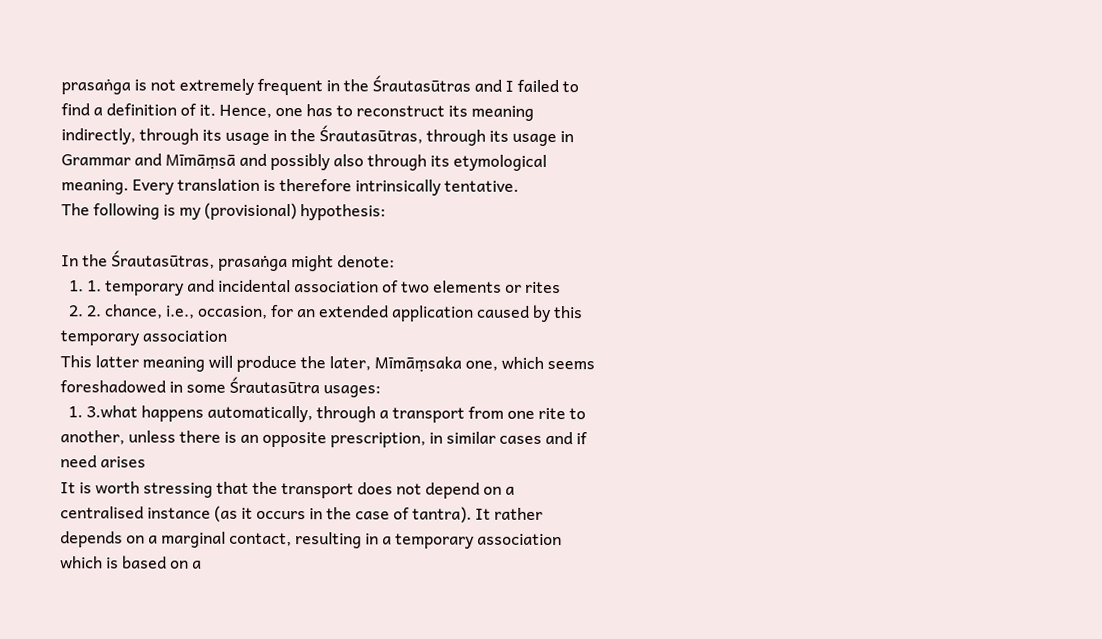prasaṅga is not extremely frequent in the Śrautasūtras and I failed to find a definition of it. Hence, one has to reconstruct its meaning indirectly, through its usage in the Śrautasūtras, through its usage in Grammar and Mīmāṃsā and possibly also through its etymological meaning. Every translation is therefore intrinsically tentative.
The following is my (provisional) hypothesis:

In the Śrautasūtras, prasaṅga might denote:
  1. 1. temporary and incidental association of two elements or rites
  2. 2. chance, i.e., occasion, for an extended application caused by this temporary association
This latter meaning will produce the later, Mīmāṃsaka one, which seems foreshadowed in some Śrautasūtra usages:
  1. 3.what happens automatically, through a transport from one rite to another, unless there is an opposite prescription, in similar cases and if need arises
It is worth stressing that the transport does not depend on a centralised instance (as it occurs in the case of tantra). It rather depends on a marginal contact, resulting in a temporary association which is based on a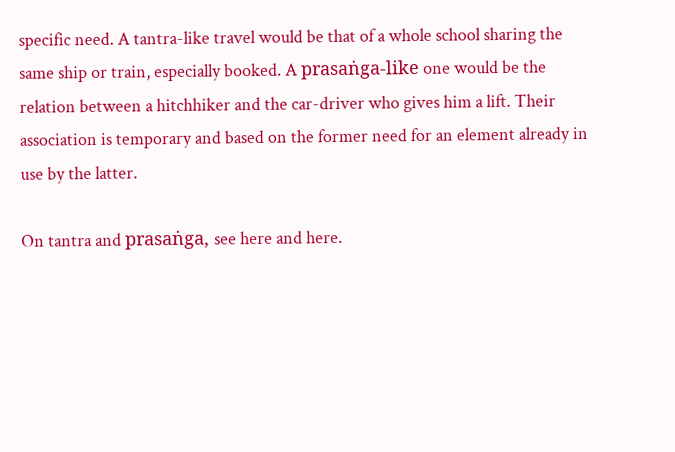specific need. A tantra-like travel would be that of a whole school sharing the same ship or train, especially booked. A prasaṅga-like one would be the relation between a hitchhiker and the car-driver who gives him a lift. Their association is temporary and based on the former need for an element already in use by the latter.

On tantra and prasaṅga, see here and here.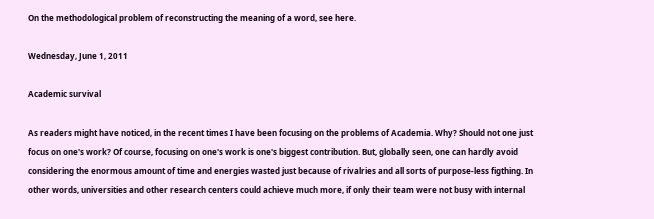On the methodological problem of reconstructing the meaning of a word, see here.

Wednesday, June 1, 2011

Academic survival

As readers might have noticed, in the recent times I have been focusing on the problems of Academia. Why? Should not one just focus on one's work? Of course, focusing on one's work is one's biggest contribution. But, globally seen, one can hardly avoid considering the enormous amount of time and energies wasted just because of rivalries and all sorts of purpose-less figthing. In other words, universities and other research centers could achieve much more, if only their team were not busy with internal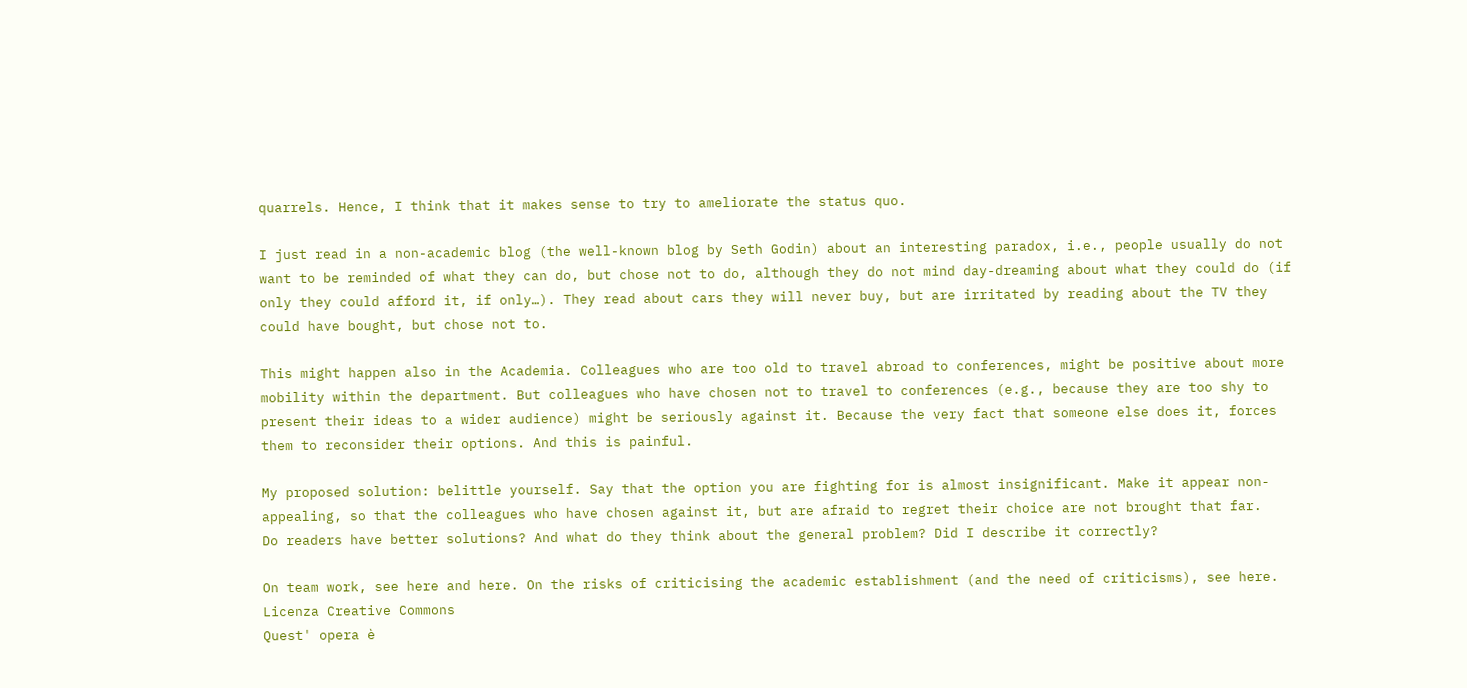quarrels. Hence, I think that it makes sense to try to ameliorate the status quo.

I just read in a non-academic blog (the well-known blog by Seth Godin) about an interesting paradox, i.e., people usually do not want to be reminded of what they can do, but chose not to do, although they do not mind day-dreaming about what they could do (if only they could afford it, if only…). They read about cars they will never buy, but are irritated by reading about the TV they could have bought, but chose not to.

This might happen also in the Academia. Colleagues who are too old to travel abroad to conferences, might be positive about more mobility within the department. But colleagues who have chosen not to travel to conferences (e.g., because they are too shy to present their ideas to a wider audience) might be seriously against it. Because the very fact that someone else does it, forces them to reconsider their options. And this is painful.

My proposed solution: belittle yourself. Say that the option you are fighting for is almost insignificant. Make it appear non-appealing, so that the colleagues who have chosen against it, but are afraid to regret their choice are not brought that far.
Do readers have better solutions? And what do they think about the general problem? Did I describe it correctly?

On team work, see here and here. On the risks of criticising the academic establishment (and the need of criticisms), see here.
Licenza Creative Commons
Quest' opera è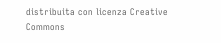distribuita con licenza Creative Commons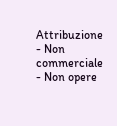Attribuzione - Non commerciale - Non opere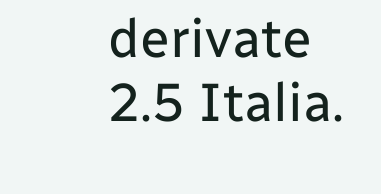derivate 2.5 Italia.